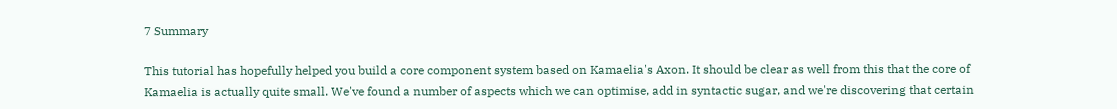7 Summary

This tutorial has hopefully helped you build a core component system based on Kamaelia's Axon. It should be clear as well from this that the core of Kamaelia is actually quite small. We've found a number of aspects which we can optimise, add in syntactic sugar, and we're discovering that certain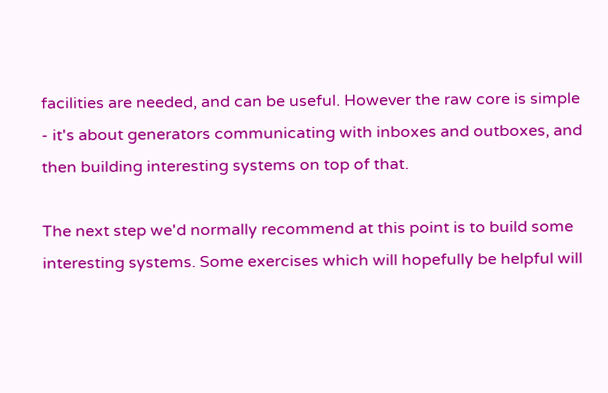facilities are needed, and can be useful. However the raw core is simple - it's about generators communicating with inboxes and outboxes, and then building interesting systems on top of that.

The next step we'd normally recommend at this point is to build some interesting systems. Some exercises which will hopefully be helpful will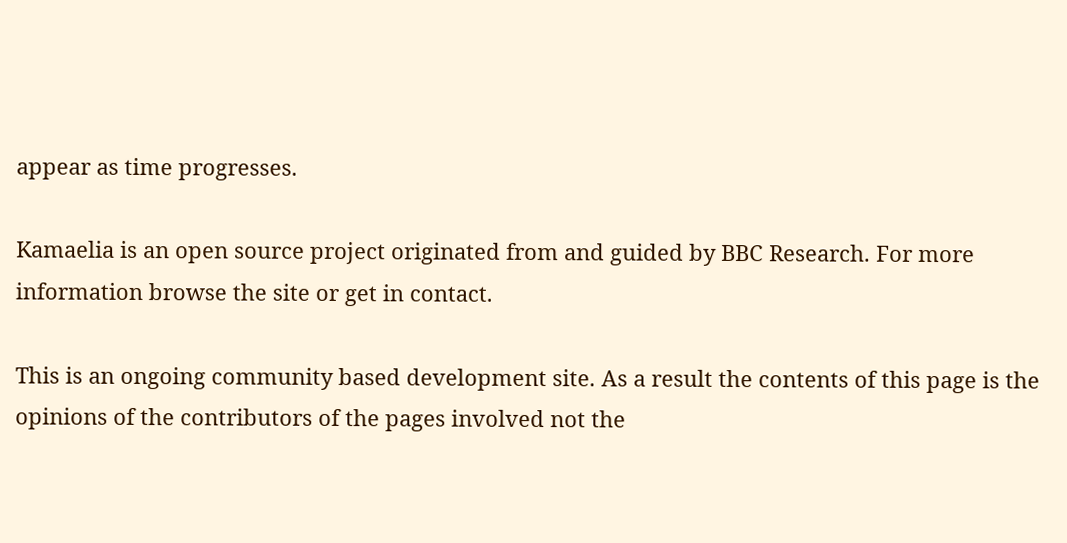appear as time progresses.

Kamaelia is an open source project originated from and guided by BBC Research. For more information browse the site or get in contact.

This is an ongoing community based development site. As a result the contents of this page is the opinions of the contributors of the pages involved not the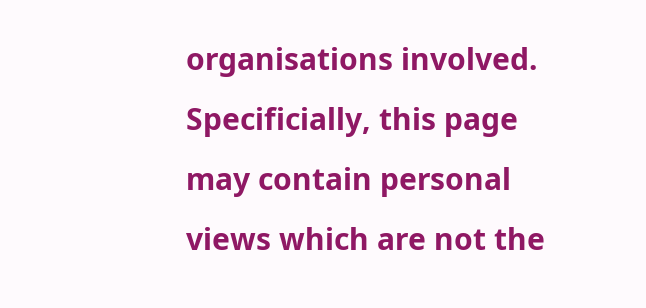organisations involved. Specificially, this page may contain personal views which are not the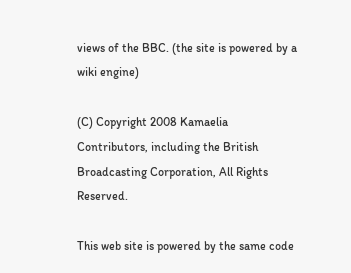views of the BBC. (the site is powered by a wiki engine)

(C) Copyright 2008 Kamaelia Contributors, including the British Broadcasting Corporation, All Rights Reserved.

This web site is powered by the same code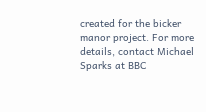created for the bicker manor project. For more details, contact Michael Sparks at BBC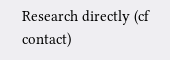Research directly (cf contact)